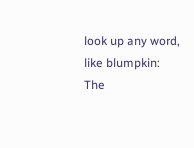look up any word, like blumpkin:
The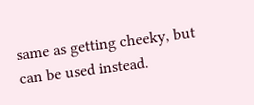same as getting cheeky, but can be used instead.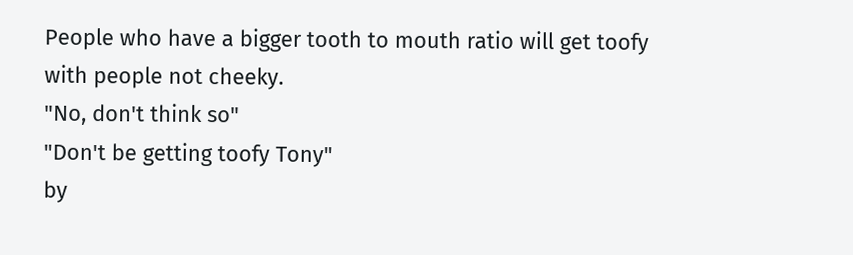People who have a bigger tooth to mouth ratio will get toofy with people not cheeky.
"No, don't think so"
"Don't be getting toofy Tony"
by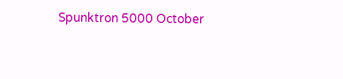Spunktron 5000 October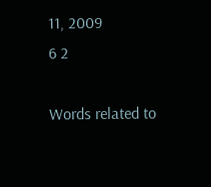11, 2009
6 2

Words related to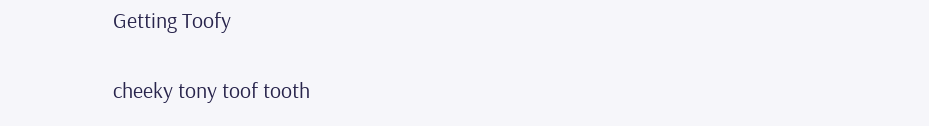Getting Toofy

cheeky tony toof tooth